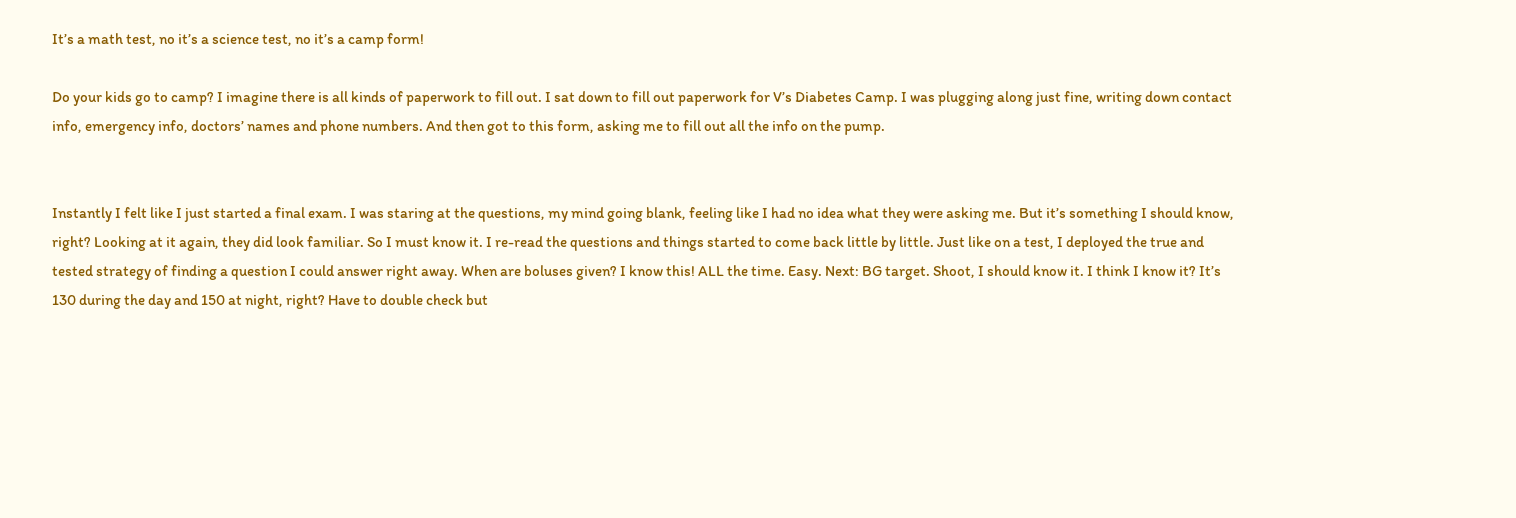It’s a math test, no it’s a science test, no it’s a camp form!

Do your kids go to camp? I imagine there is all kinds of paperwork to fill out. I sat down to fill out paperwork for V’s Diabetes Camp. I was plugging along just fine, writing down contact info, emergency info, doctors’ names and phone numbers. And then got to this form, asking me to fill out all the info on the pump.


Instantly I felt like I just started a final exam. I was staring at the questions, my mind going blank, feeling like I had no idea what they were asking me. But it’s something I should know, right? Looking at it again, they did look familiar. So I must know it. I re-read the questions and things started to come back little by little. Just like on a test, I deployed the true and tested strategy of finding a question I could answer right away. When are boluses given? I know this! ALL the time. Easy. Next: BG target. Shoot, I should know it. I think I know it? It’s 130 during the day and 150 at night, right? Have to double check but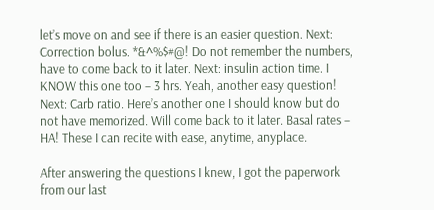let’s move on and see if there is an easier question. Next: Correction bolus. *&^%$#@! Do not remember the numbers, have to come back to it later. Next: insulin action time. I KNOW this one too – 3 hrs. Yeah, another easy question! Next: Carb ratio. Here’s another one I should know but do not have memorized. Will come back to it later. Basal rates – HA! These I can recite with ease, anytime, anyplace.

After answering the questions I knew, I got the paperwork from our last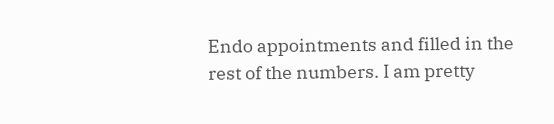Endo appointments and filled in the rest of the numbers. I am pretty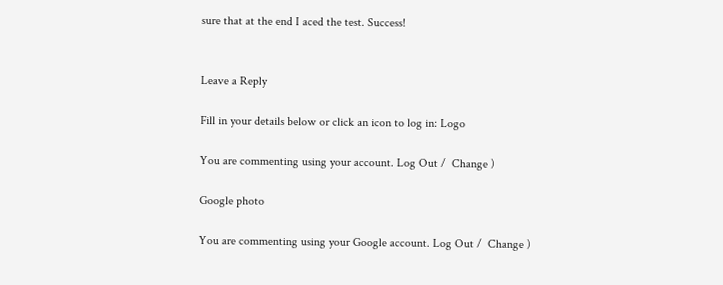sure that at the end I aced the test. Success!


Leave a Reply

Fill in your details below or click an icon to log in: Logo

You are commenting using your account. Log Out /  Change )

Google photo

You are commenting using your Google account. Log Out /  Change )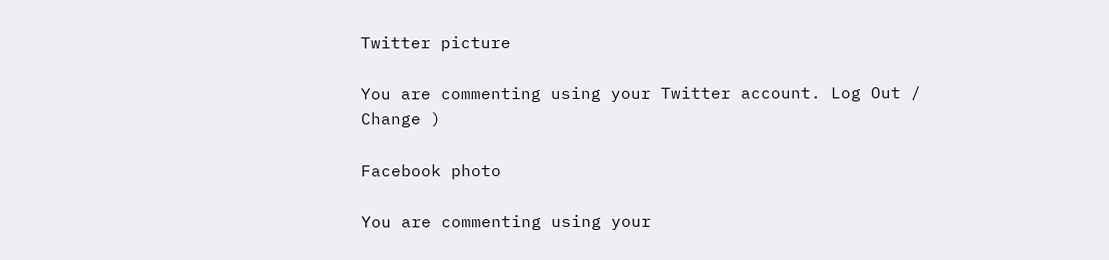Twitter picture

You are commenting using your Twitter account. Log Out /  Change )

Facebook photo

You are commenting using your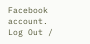Facebook account. Log Out /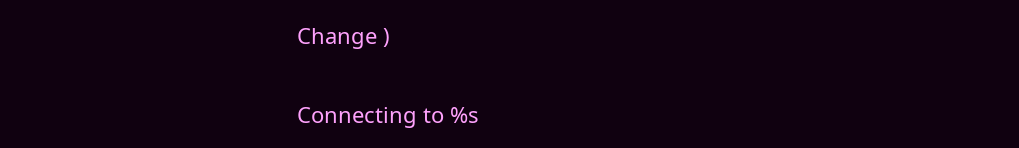Change )

Connecting to %s